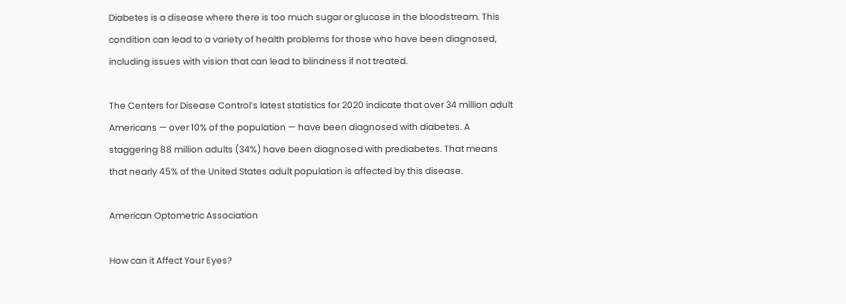Diabetes is a disease where there is too much sugar or glucose in the bloodstream. This condition can lead to a variety of health problems for those who have been diagnosed, including issues with vision that can lead to blindness if not treated.

The Centers for Disease Control’s latest statistics for 2020 indicate that over 34 million adult Americans — over 10% of the population — have been diagnosed with diabetes. A staggering 88 million adults (34%) have been diagnosed with prediabetes. That means that nearly 45% of the United States adult population is affected by this disease.

American Optometric Association

How can it Affect Your Eyes?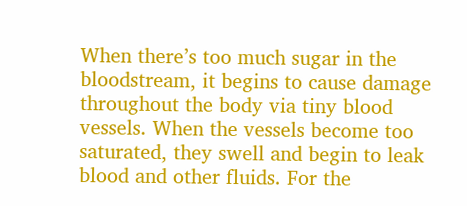When there’s too much sugar in the bloodstream, it begins to cause damage throughout the body via tiny blood vessels. When the vessels become too saturated, they swell and begin to leak blood and other fluids. For the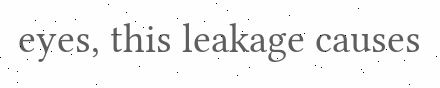eyes, this leakage causes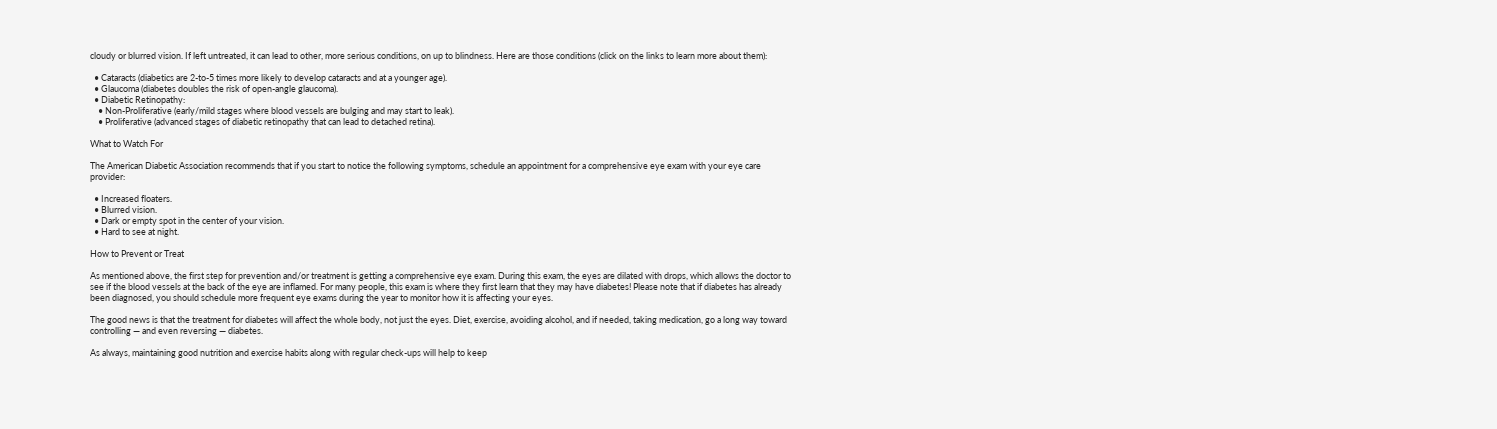cloudy or blurred vision. If left untreated, it can lead to other, more serious conditions, on up to blindness. Here are those conditions (click on the links to learn more about them):

  • Cataracts (diabetics are 2-to-5 times more likely to develop cataracts and at a younger age).
  • Glaucoma (diabetes doubles the risk of open-angle glaucoma).
  • Diabetic Retinopathy:
    • Non-Proliferative (early/mild stages where blood vessels are bulging and may start to leak).
    • Proliferative (advanced stages of diabetic retinopathy that can lead to detached retina).

What to Watch For

The American Diabetic Association recommends that if you start to notice the following symptoms, schedule an appointment for a comprehensive eye exam with your eye care provider:

  • Increased floaters.
  • Blurred vision.
  • Dark or empty spot in the center of your vision.
  • Hard to see at night.

How to Prevent or Treat

As mentioned above, the first step for prevention and/or treatment is getting a comprehensive eye exam. During this exam, the eyes are dilated with drops, which allows the doctor to see if the blood vessels at the back of the eye are inflamed. For many people, this exam is where they first learn that they may have diabetes! Please note that if diabetes has already been diagnosed, you should schedule more frequent eye exams during the year to monitor how it is affecting your eyes.

The good news is that the treatment for diabetes will affect the whole body, not just the eyes. Diet, exercise, avoiding alcohol, and if needed, taking medication, go a long way toward controlling — and even reversing — diabetes.

As always, maintaining good nutrition and exercise habits along with regular check-ups will help to keep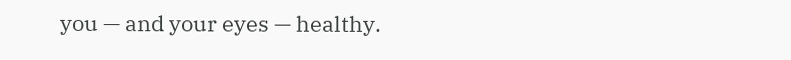you — and your eyes — healthy.